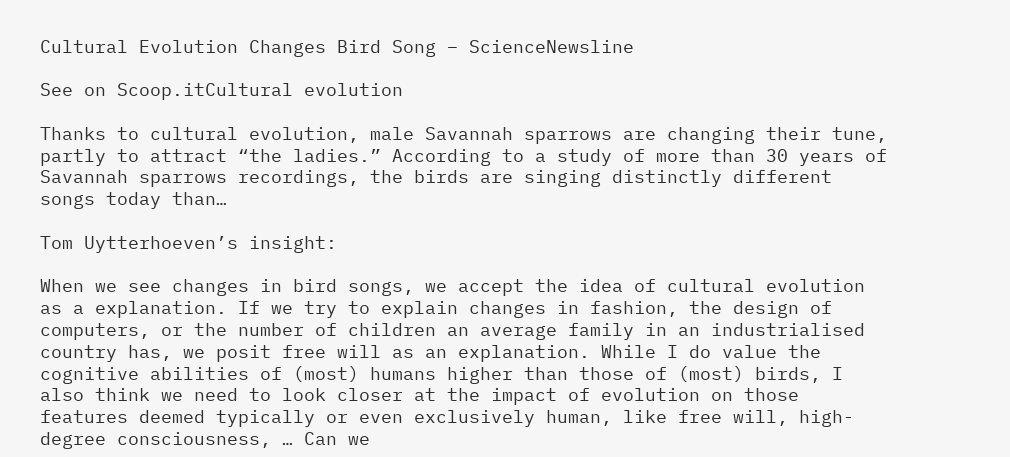Cultural Evolution Changes Bird Song – ScienceNewsline

See on Scoop.itCultural evolution

Thanks to cultural evolution, male Savannah sparrows are changing their tune, partly to attract “the ladies.” According to a study of more than 30 years of Savannah sparrows recordings, the birds are singing distinctly different songs today than…

Tom Uytterhoeven’s insight:

When we see changes in bird songs, we accept the idea of cultural evolution as a explanation. If we try to explain changes in fashion, the design of computers, or the number of children an average family in an industrialised country has, we posit free will as an explanation. While I do value the cognitive abilities of (most) humans higher than those of (most) birds, I also think we need to look closer at the impact of evolution on those features deemed typically or even exclusively human, like free will, high-degree consciousness, … Can we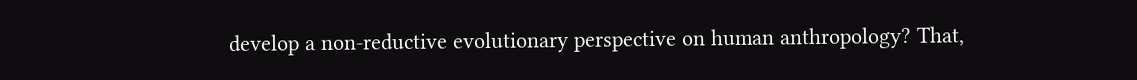develop a non-reductive evolutionary perspective on human anthropology? That,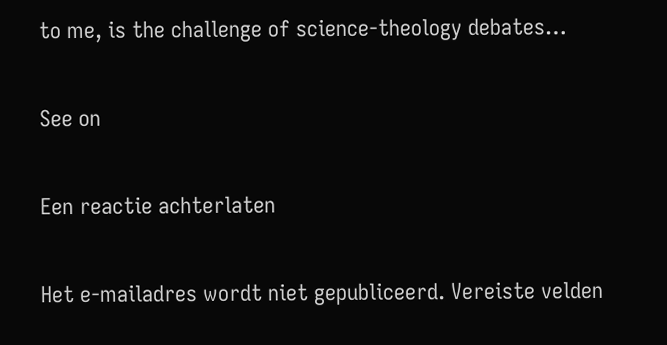to me, is the challenge of science-theology debates…

See on

Een reactie achterlaten

Het e-mailadres wordt niet gepubliceerd. Vereiste velden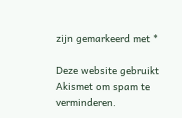zijn gemarkeerd met *

Deze website gebruikt Akismet om spam te verminderen.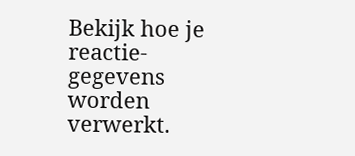Bekijk hoe je reactie-gegevens worden verwerkt.